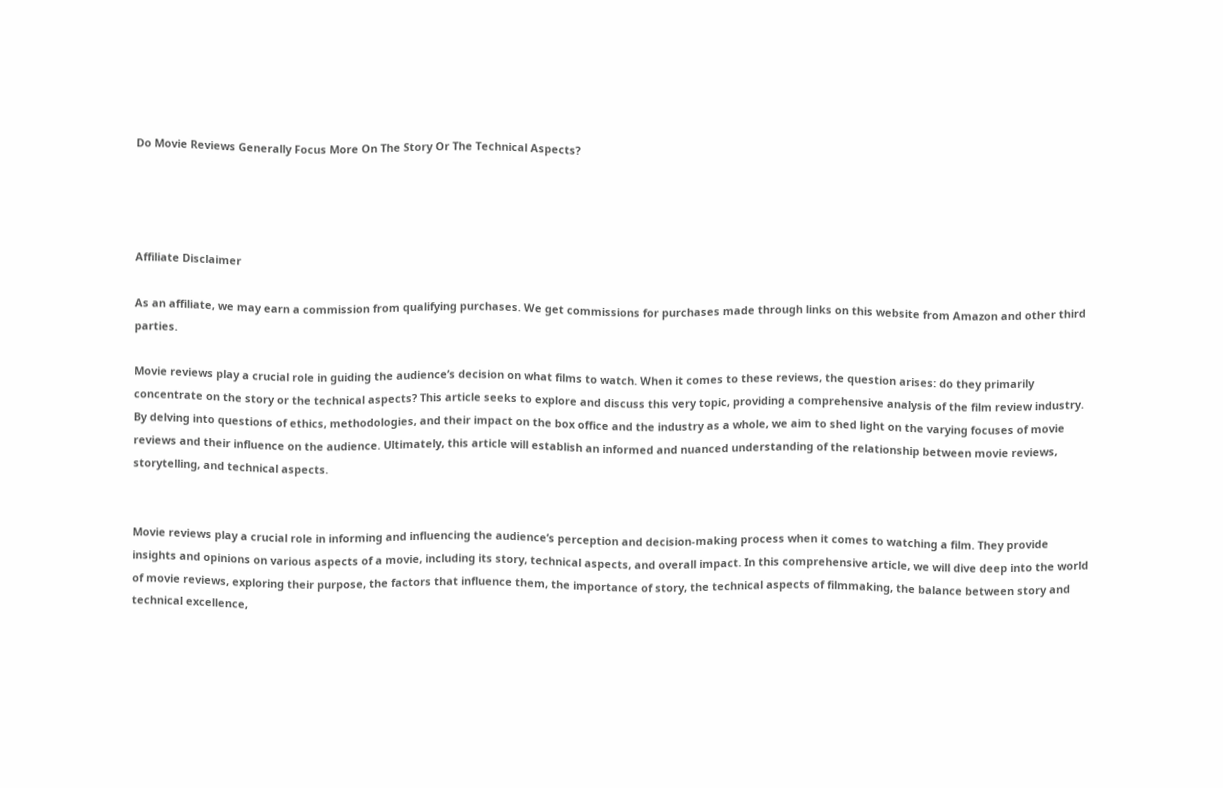Do Movie Reviews Generally Focus More On The Story Or The Technical Aspects?




Affiliate Disclaimer

As an affiliate, we may earn a commission from qualifying purchases. We get commissions for purchases made through links on this website from Amazon and other third parties.

Movie reviews play a crucial role in guiding the audience’s decision on what films to watch. When it comes to these reviews, the question arises: do they primarily concentrate on the story or the technical aspects? This article seeks to explore and discuss this very topic, providing a comprehensive analysis of the film review industry. By delving into questions of ethics, methodologies, and their impact on the box office and the industry as a whole, we aim to shed light on the varying focuses of movie reviews and their influence on the audience. Ultimately, this article will establish an informed and nuanced understanding of the relationship between movie reviews, storytelling, and technical aspects.


Movie reviews play a crucial role in informing and influencing the audience’s perception and decision-making process when it comes to watching a film. They provide insights and opinions on various aspects of a movie, including its story, technical aspects, and overall impact. In this comprehensive article, we will dive deep into the world of movie reviews, exploring their purpose, the factors that influence them, the importance of story, the technical aspects of filmmaking, the balance between story and technical excellence,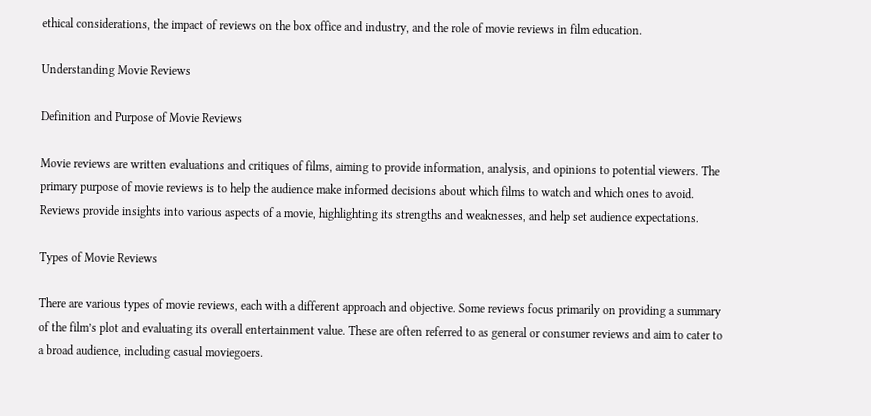ethical considerations, the impact of reviews on the box office and industry, and the role of movie reviews in film education.

Understanding Movie Reviews

Definition and Purpose of Movie Reviews

Movie reviews are written evaluations and critiques of films, aiming to provide information, analysis, and opinions to potential viewers. The primary purpose of movie reviews is to help the audience make informed decisions about which films to watch and which ones to avoid. Reviews provide insights into various aspects of a movie, highlighting its strengths and weaknesses, and help set audience expectations.

Types of Movie Reviews

There are various types of movie reviews, each with a different approach and objective. Some reviews focus primarily on providing a summary of the film’s plot and evaluating its overall entertainment value. These are often referred to as general or consumer reviews and aim to cater to a broad audience, including casual moviegoers.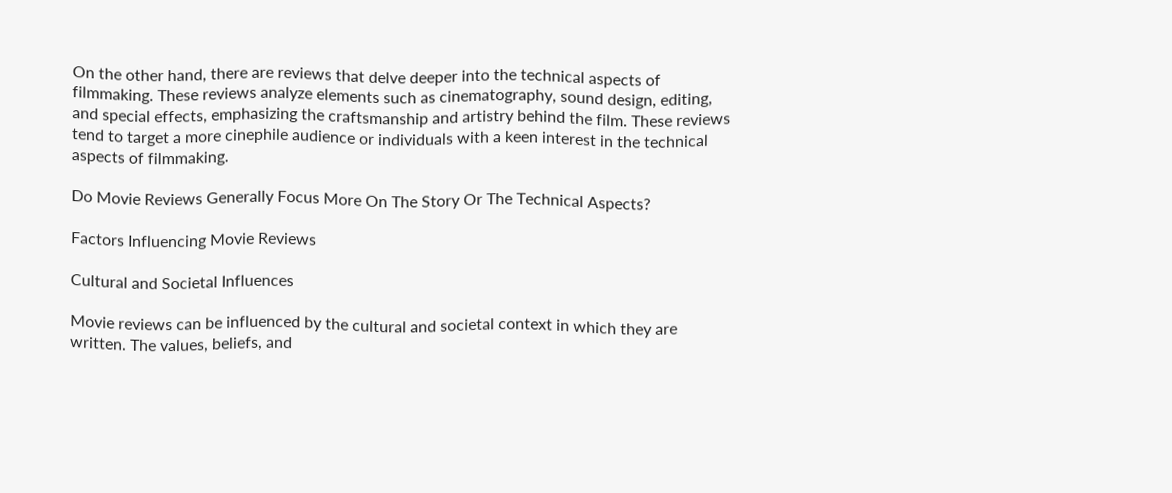On the other hand, there are reviews that delve deeper into the technical aspects of filmmaking. These reviews analyze elements such as cinematography, sound design, editing, and special effects, emphasizing the craftsmanship and artistry behind the film. These reviews tend to target a more cinephile audience or individuals with a keen interest in the technical aspects of filmmaking.

Do Movie Reviews Generally Focus More On The Story Or The Technical Aspects?

Factors Influencing Movie Reviews

Cultural and Societal Influences

Movie reviews can be influenced by the cultural and societal context in which they are written. The values, beliefs, and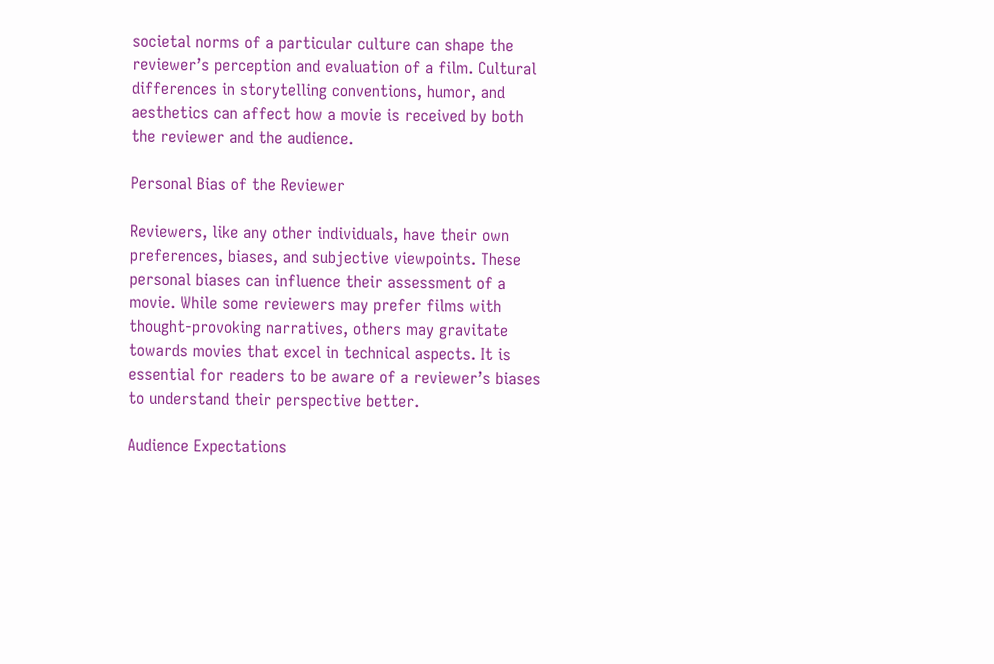societal norms of a particular culture can shape the reviewer’s perception and evaluation of a film. Cultural differences in storytelling conventions, humor, and aesthetics can affect how a movie is received by both the reviewer and the audience.

Personal Bias of the Reviewer

Reviewers, like any other individuals, have their own preferences, biases, and subjective viewpoints. These personal biases can influence their assessment of a movie. While some reviewers may prefer films with thought-provoking narratives, others may gravitate towards movies that excel in technical aspects. It is essential for readers to be aware of a reviewer’s biases to understand their perspective better.

Audience Expectations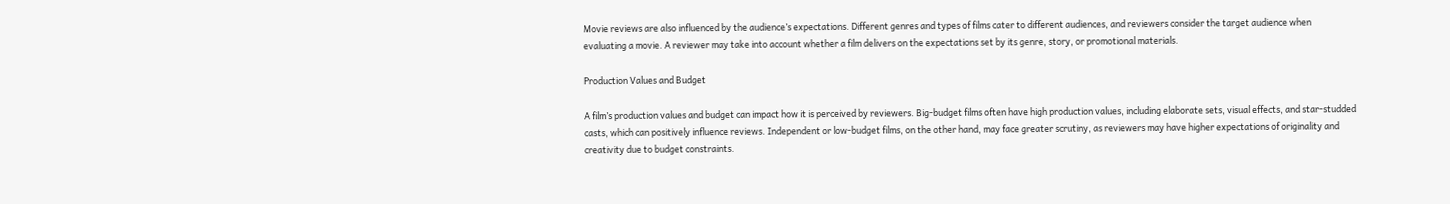Movie reviews are also influenced by the audience’s expectations. Different genres and types of films cater to different audiences, and reviewers consider the target audience when evaluating a movie. A reviewer may take into account whether a film delivers on the expectations set by its genre, story, or promotional materials.

Production Values and Budget

A film’s production values and budget can impact how it is perceived by reviewers. Big-budget films often have high production values, including elaborate sets, visual effects, and star-studded casts, which can positively influence reviews. Independent or low-budget films, on the other hand, may face greater scrutiny, as reviewers may have higher expectations of originality and creativity due to budget constraints.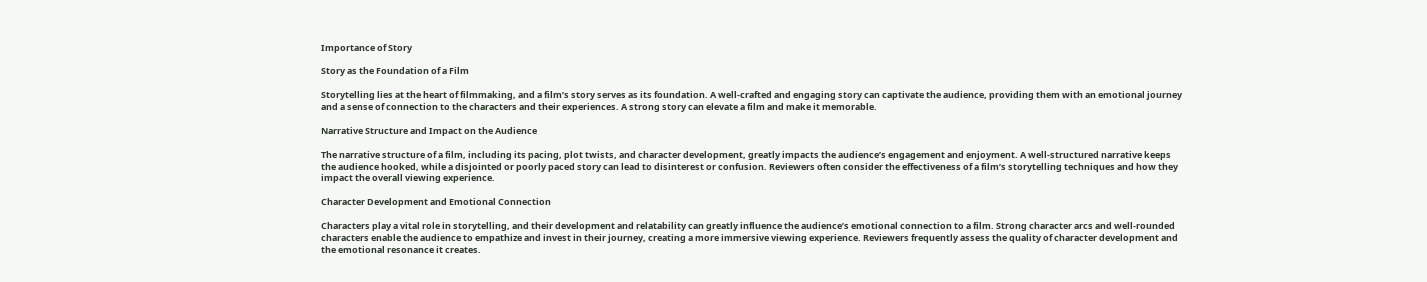Importance of Story

Story as the Foundation of a Film

Storytelling lies at the heart of filmmaking, and a film’s story serves as its foundation. A well-crafted and engaging story can captivate the audience, providing them with an emotional journey and a sense of connection to the characters and their experiences. A strong story can elevate a film and make it memorable.

Narrative Structure and Impact on the Audience

The narrative structure of a film, including its pacing, plot twists, and character development, greatly impacts the audience’s engagement and enjoyment. A well-structured narrative keeps the audience hooked, while a disjointed or poorly paced story can lead to disinterest or confusion. Reviewers often consider the effectiveness of a film’s storytelling techniques and how they impact the overall viewing experience.

Character Development and Emotional Connection

Characters play a vital role in storytelling, and their development and relatability can greatly influence the audience’s emotional connection to a film. Strong character arcs and well-rounded characters enable the audience to empathize and invest in their journey, creating a more immersive viewing experience. Reviewers frequently assess the quality of character development and the emotional resonance it creates.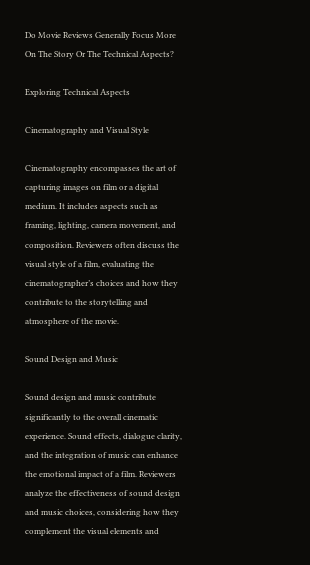Do Movie Reviews Generally Focus More On The Story Or The Technical Aspects?

Exploring Technical Aspects

Cinematography and Visual Style

Cinematography encompasses the art of capturing images on film or a digital medium. It includes aspects such as framing, lighting, camera movement, and composition. Reviewers often discuss the visual style of a film, evaluating the cinematographer’s choices and how they contribute to the storytelling and atmosphere of the movie.

Sound Design and Music

Sound design and music contribute significantly to the overall cinematic experience. Sound effects, dialogue clarity, and the integration of music can enhance the emotional impact of a film. Reviewers analyze the effectiveness of sound design and music choices, considering how they complement the visual elements and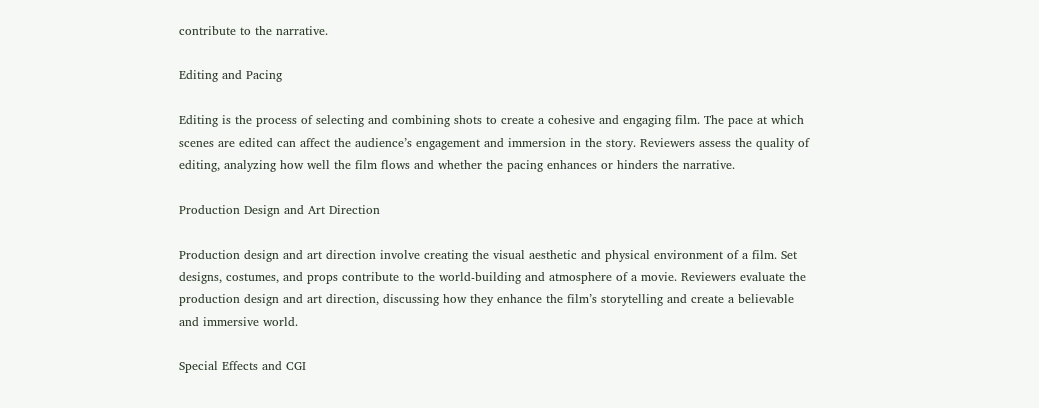contribute to the narrative.

Editing and Pacing

Editing is the process of selecting and combining shots to create a cohesive and engaging film. The pace at which scenes are edited can affect the audience’s engagement and immersion in the story. Reviewers assess the quality of editing, analyzing how well the film flows and whether the pacing enhances or hinders the narrative.

Production Design and Art Direction

Production design and art direction involve creating the visual aesthetic and physical environment of a film. Set designs, costumes, and props contribute to the world-building and atmosphere of a movie. Reviewers evaluate the production design and art direction, discussing how they enhance the film’s storytelling and create a believable and immersive world.

Special Effects and CGI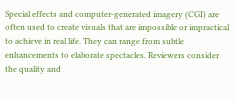Special effects and computer-generated imagery (CGI) are often used to create visuals that are impossible or impractical to achieve in real life. They can range from subtle enhancements to elaborate spectacles. Reviewers consider the quality and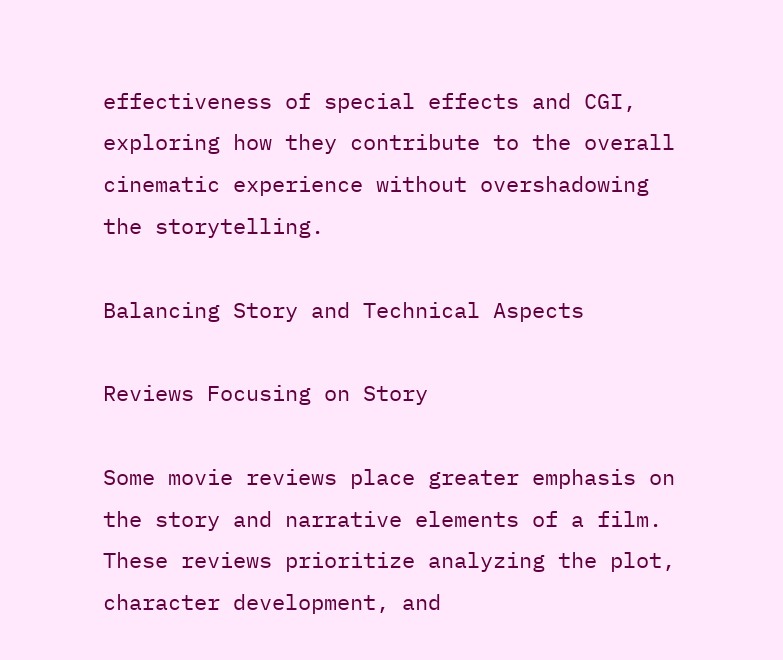effectiveness of special effects and CGI, exploring how they contribute to the overall cinematic experience without overshadowing the storytelling.

Balancing Story and Technical Aspects

Reviews Focusing on Story

Some movie reviews place greater emphasis on the story and narrative elements of a film. These reviews prioritize analyzing the plot, character development, and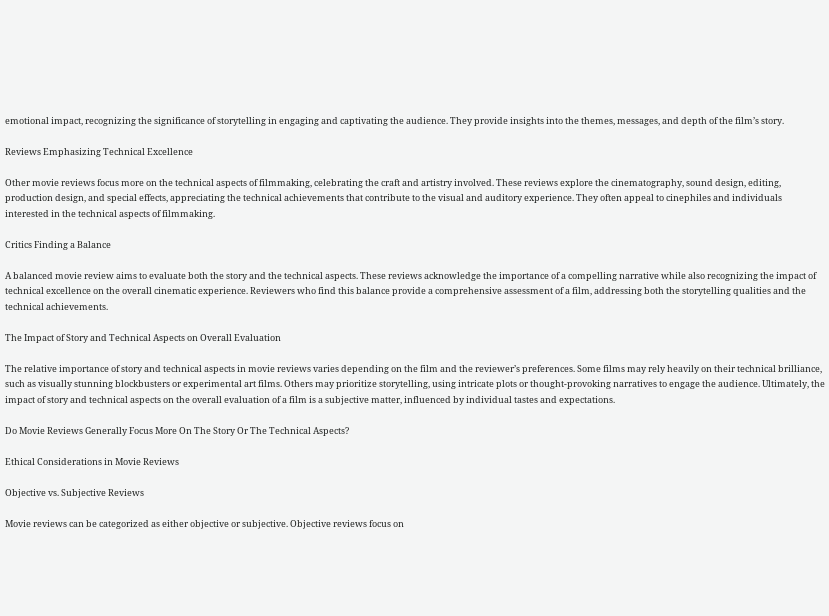emotional impact, recognizing the significance of storytelling in engaging and captivating the audience. They provide insights into the themes, messages, and depth of the film’s story.

Reviews Emphasizing Technical Excellence

Other movie reviews focus more on the technical aspects of filmmaking, celebrating the craft and artistry involved. These reviews explore the cinematography, sound design, editing, production design, and special effects, appreciating the technical achievements that contribute to the visual and auditory experience. They often appeal to cinephiles and individuals interested in the technical aspects of filmmaking.

Critics Finding a Balance

A balanced movie review aims to evaluate both the story and the technical aspects. These reviews acknowledge the importance of a compelling narrative while also recognizing the impact of technical excellence on the overall cinematic experience. Reviewers who find this balance provide a comprehensive assessment of a film, addressing both the storytelling qualities and the technical achievements.

The Impact of Story and Technical Aspects on Overall Evaluation

The relative importance of story and technical aspects in movie reviews varies depending on the film and the reviewer’s preferences. Some films may rely heavily on their technical brilliance, such as visually stunning blockbusters or experimental art films. Others may prioritize storytelling, using intricate plots or thought-provoking narratives to engage the audience. Ultimately, the impact of story and technical aspects on the overall evaluation of a film is a subjective matter, influenced by individual tastes and expectations.

Do Movie Reviews Generally Focus More On The Story Or The Technical Aspects?

Ethical Considerations in Movie Reviews

Objective vs. Subjective Reviews

Movie reviews can be categorized as either objective or subjective. Objective reviews focus on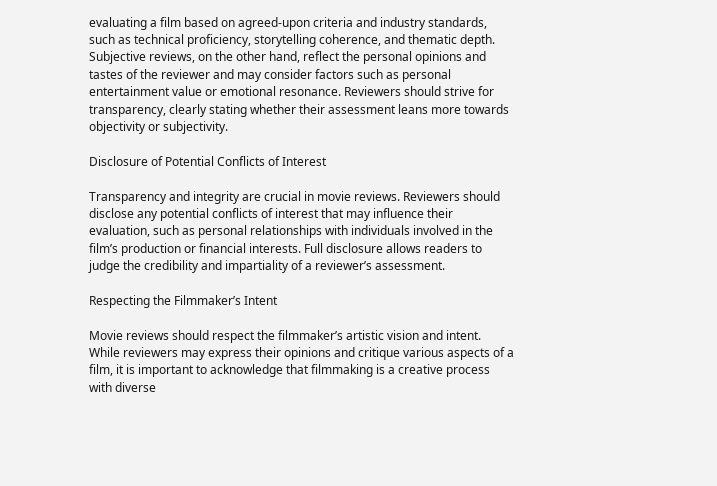evaluating a film based on agreed-upon criteria and industry standards, such as technical proficiency, storytelling coherence, and thematic depth. Subjective reviews, on the other hand, reflect the personal opinions and tastes of the reviewer and may consider factors such as personal entertainment value or emotional resonance. Reviewers should strive for transparency, clearly stating whether their assessment leans more towards objectivity or subjectivity.

Disclosure of Potential Conflicts of Interest

Transparency and integrity are crucial in movie reviews. Reviewers should disclose any potential conflicts of interest that may influence their evaluation, such as personal relationships with individuals involved in the film’s production or financial interests. Full disclosure allows readers to judge the credibility and impartiality of a reviewer’s assessment.

Respecting the Filmmaker’s Intent

Movie reviews should respect the filmmaker’s artistic vision and intent. While reviewers may express their opinions and critique various aspects of a film, it is important to acknowledge that filmmaking is a creative process with diverse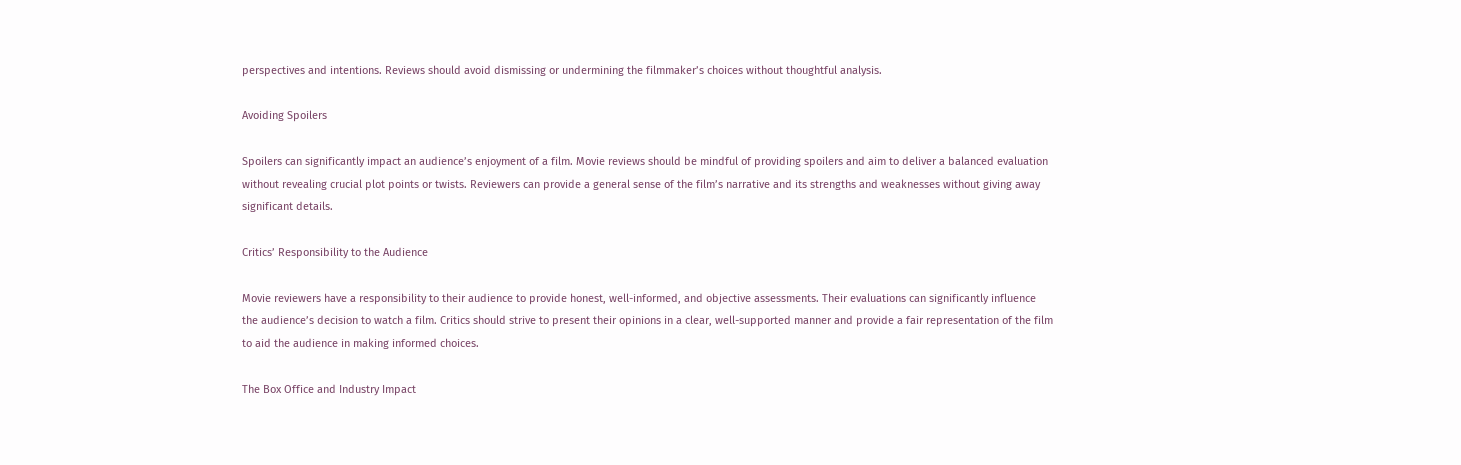perspectives and intentions. Reviews should avoid dismissing or undermining the filmmaker’s choices without thoughtful analysis.

Avoiding Spoilers

Spoilers can significantly impact an audience’s enjoyment of a film. Movie reviews should be mindful of providing spoilers and aim to deliver a balanced evaluation without revealing crucial plot points or twists. Reviewers can provide a general sense of the film’s narrative and its strengths and weaknesses without giving away significant details.

Critics’ Responsibility to the Audience

Movie reviewers have a responsibility to their audience to provide honest, well-informed, and objective assessments. Their evaluations can significantly influence the audience’s decision to watch a film. Critics should strive to present their opinions in a clear, well-supported manner and provide a fair representation of the film to aid the audience in making informed choices.

The Box Office and Industry Impact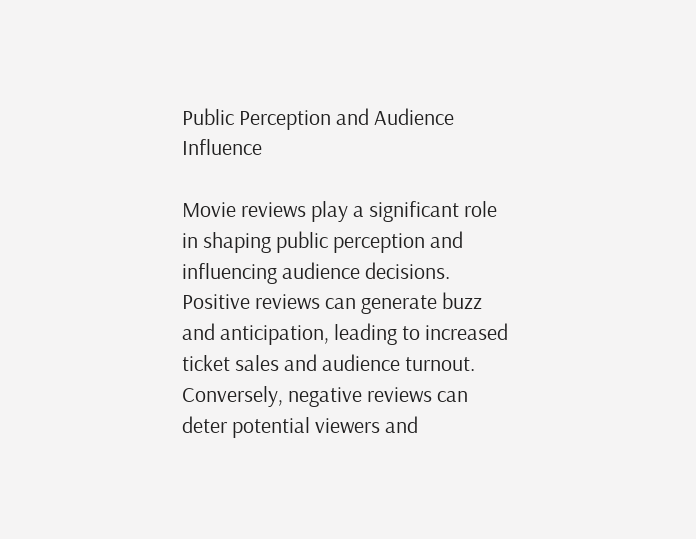Public Perception and Audience Influence

Movie reviews play a significant role in shaping public perception and influencing audience decisions. Positive reviews can generate buzz and anticipation, leading to increased ticket sales and audience turnout. Conversely, negative reviews can deter potential viewers and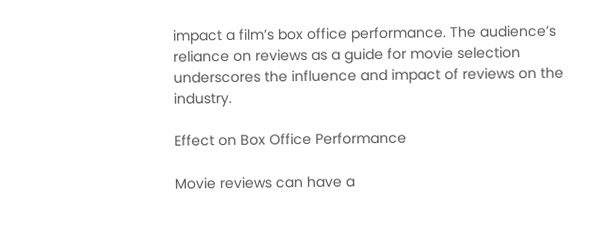impact a film’s box office performance. The audience’s reliance on reviews as a guide for movie selection underscores the influence and impact of reviews on the industry.

Effect on Box Office Performance

Movie reviews can have a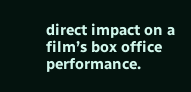direct impact on a film’s box office performance.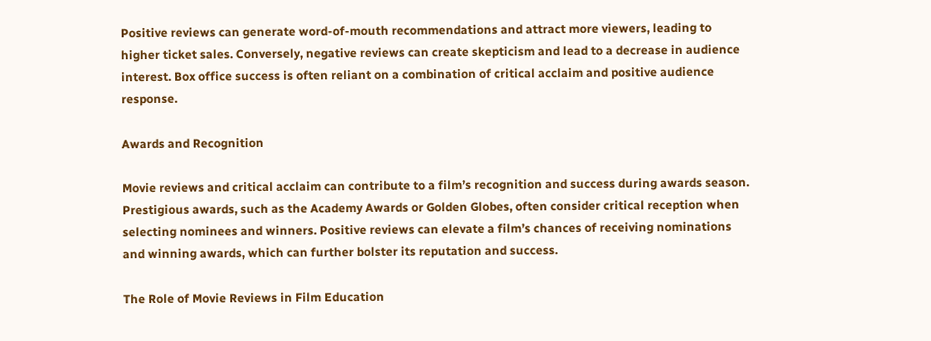Positive reviews can generate word-of-mouth recommendations and attract more viewers, leading to higher ticket sales. Conversely, negative reviews can create skepticism and lead to a decrease in audience interest. Box office success is often reliant on a combination of critical acclaim and positive audience response.

Awards and Recognition

Movie reviews and critical acclaim can contribute to a film’s recognition and success during awards season. Prestigious awards, such as the Academy Awards or Golden Globes, often consider critical reception when selecting nominees and winners. Positive reviews can elevate a film’s chances of receiving nominations and winning awards, which can further bolster its reputation and success.

The Role of Movie Reviews in Film Education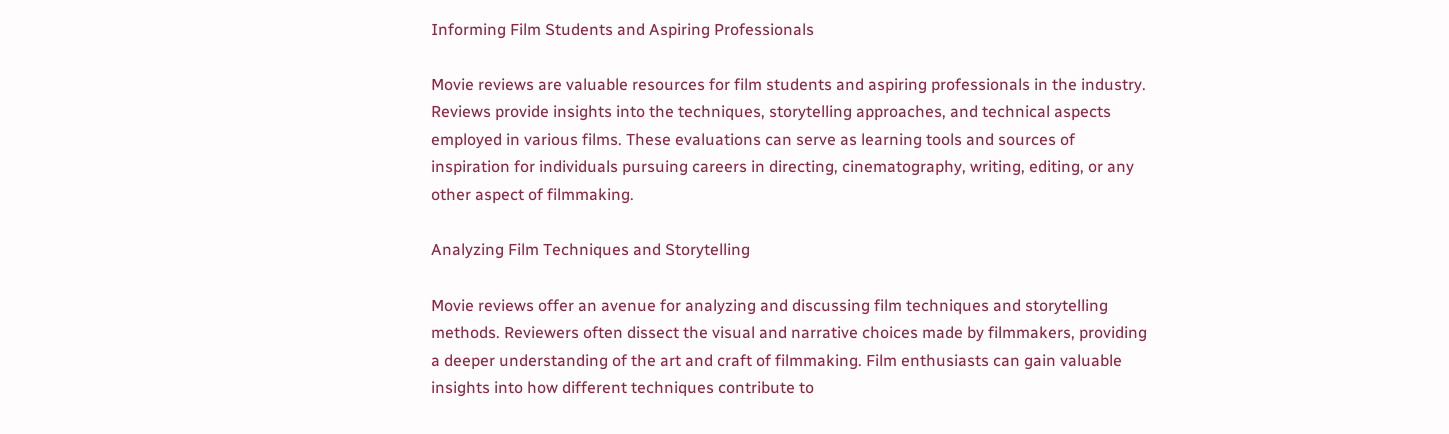Informing Film Students and Aspiring Professionals

Movie reviews are valuable resources for film students and aspiring professionals in the industry. Reviews provide insights into the techniques, storytelling approaches, and technical aspects employed in various films. These evaluations can serve as learning tools and sources of inspiration for individuals pursuing careers in directing, cinematography, writing, editing, or any other aspect of filmmaking.

Analyzing Film Techniques and Storytelling

Movie reviews offer an avenue for analyzing and discussing film techniques and storytelling methods. Reviewers often dissect the visual and narrative choices made by filmmakers, providing a deeper understanding of the art and craft of filmmaking. Film enthusiasts can gain valuable insights into how different techniques contribute to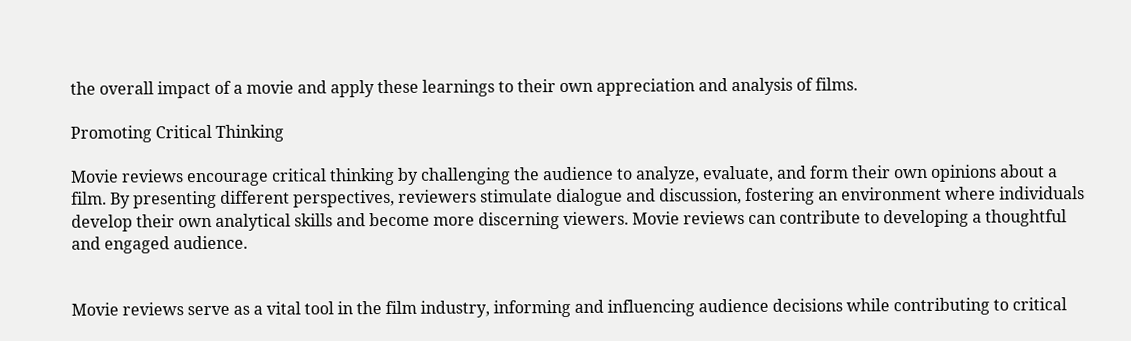the overall impact of a movie and apply these learnings to their own appreciation and analysis of films.

Promoting Critical Thinking

Movie reviews encourage critical thinking by challenging the audience to analyze, evaluate, and form their own opinions about a film. By presenting different perspectives, reviewers stimulate dialogue and discussion, fostering an environment where individuals develop their own analytical skills and become more discerning viewers. Movie reviews can contribute to developing a thoughtful and engaged audience.


Movie reviews serve as a vital tool in the film industry, informing and influencing audience decisions while contributing to critical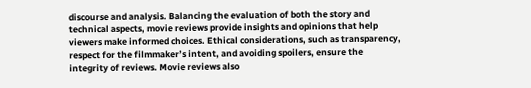discourse and analysis. Balancing the evaluation of both the story and technical aspects, movie reviews provide insights and opinions that help viewers make informed choices. Ethical considerations, such as transparency, respect for the filmmaker’s intent, and avoiding spoilers, ensure the integrity of reviews. Movie reviews also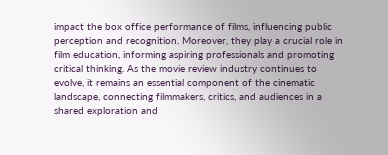impact the box office performance of films, influencing public perception and recognition. Moreover, they play a crucial role in film education, informing aspiring professionals and promoting critical thinking. As the movie review industry continues to evolve, it remains an essential component of the cinematic landscape, connecting filmmakers, critics, and audiences in a shared exploration and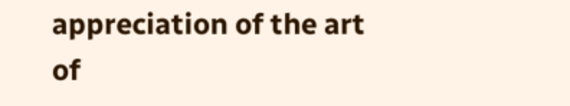appreciation of the art of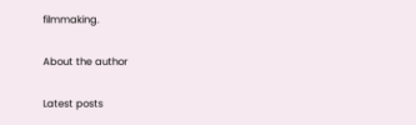filmmaking.

About the author

Latest posts